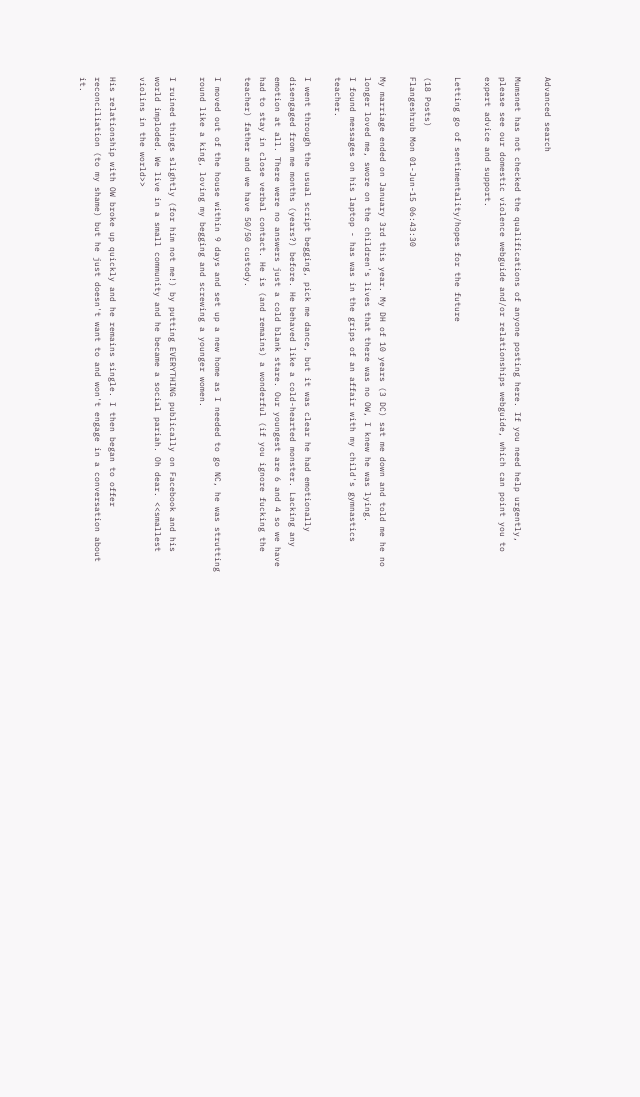Advanced search

Mumsnet has not checked the qualifications of anyone posting here. If you need help urgently, please see our domestic violence webguide and/or relationships webguide, which can point you to expert advice and support.

Letting go of sentimentality/hopes for the future

(18 Posts)
Flangeshrub Mon 01-Jun-15 06:43:30

My marriage ended on January 3rd this year. My DH of 10 years (3 DC) sat me down and told me he no longer loved me, swore on the children's lives that there was no OW, I knew he was lying.
I found messages on his laptop - has was in the grips of an affair with my child's gymnastics teacher.

I went through the usual script begging, pick me dance, but it was clear he had emotionally disengaged from me months (years?) before. He behaved like a cold-hearted monster. Lacking any emotion at all. There were no answers just a cold blank stare. Our youngest are 6 and 4 so we have had to stay in close verbal contact. He is (and remains) a wonderful (if you ignore fucking the teacher) father and we have 50/50 custody.

I moved out of the house within 9 days and set up a new home as I needed to go NC, he was strutting round like a king, loving my begging and screwing a younger women.

I ruined things slightly (for him not me!) by putting EVERYTHING publically on Facebook and his world imploded. We live in a small community and he became a social pariah. Oh dear. <<smallest violins in the world>>

His relationship with OW broke up quickly and he remains single. I then began to offer reconciliation (to my shame) but he just doesn't want to and won't engage in a conversation about it.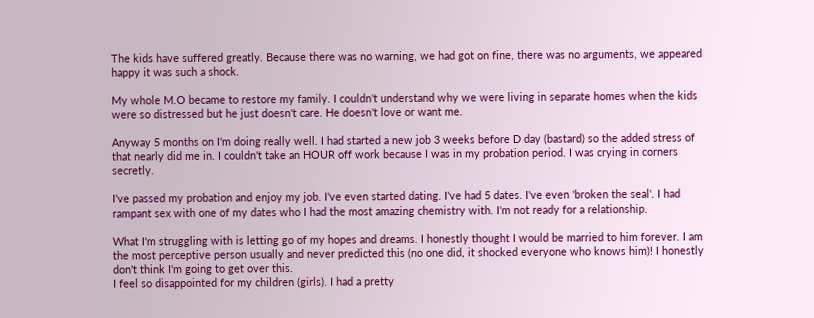The kids have suffered greatly. Because there was no warning, we had got on fine, there was no arguments, we appeared happy it was such a shock.

My whole M.O became to restore my family. I couldn't understand why we were living in separate homes when the kids were so distressed but he just doesn't care. He doesn't love or want me.

Anyway 5 months on I'm doing really well. I had started a new job 3 weeks before D day (bastard) so the added stress of that nearly did me in. I couldn't take an HOUR off work because I was in my probation period. I was crying in corners secretly.

I've passed my probation and enjoy my job. I've even started dating. I've had 5 dates. I've even 'broken the seal'. I had rampant sex with one of my dates who I had the most amazing chemistry with. I'm not ready for a relationship.

What I'm struggling with is letting go of my hopes and dreams. I honestly thought I would be married to him forever. I am the most perceptive person usually and never predicted this (no one did, it shocked everyone who knows him)! I honestly don't think I'm going to get over this.
I feel so disappointed for my children (girls). I had a pretty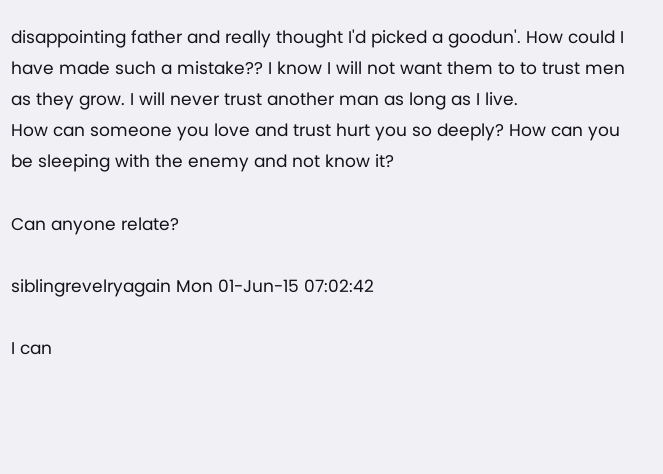disappointing father and really thought I'd picked a goodun'. How could I have made such a mistake?? I know I will not want them to to trust men as they grow. I will never trust another man as long as I live.
How can someone you love and trust hurt you so deeply? How can you be sleeping with the enemy and not know it?

Can anyone relate?

siblingrevelryagain Mon 01-Jun-15 07:02:42

I can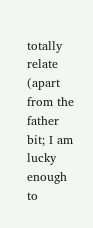totally relate (apart from the father bit; I am lucky enough to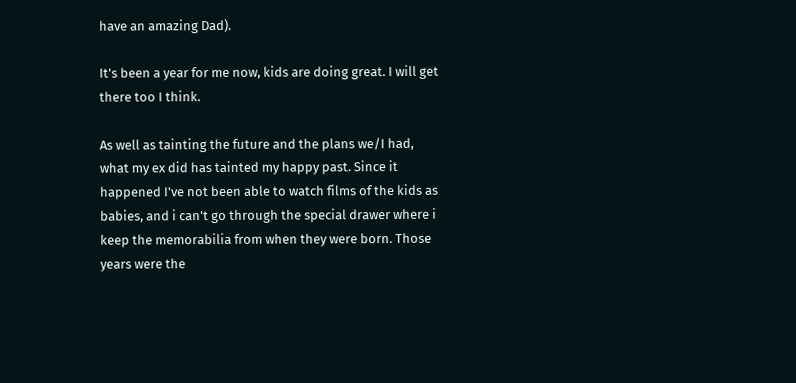have an amazing Dad).

It's been a year for me now, kids are doing great. I will get there too I think.

As well as tainting the future and the plans we/I had, what my ex did has tainted my happy past. Since it happened I've not been able to watch films of the kids as babies, and i can't go through the special drawer where i keep the memorabilia from when they were born. Those years were the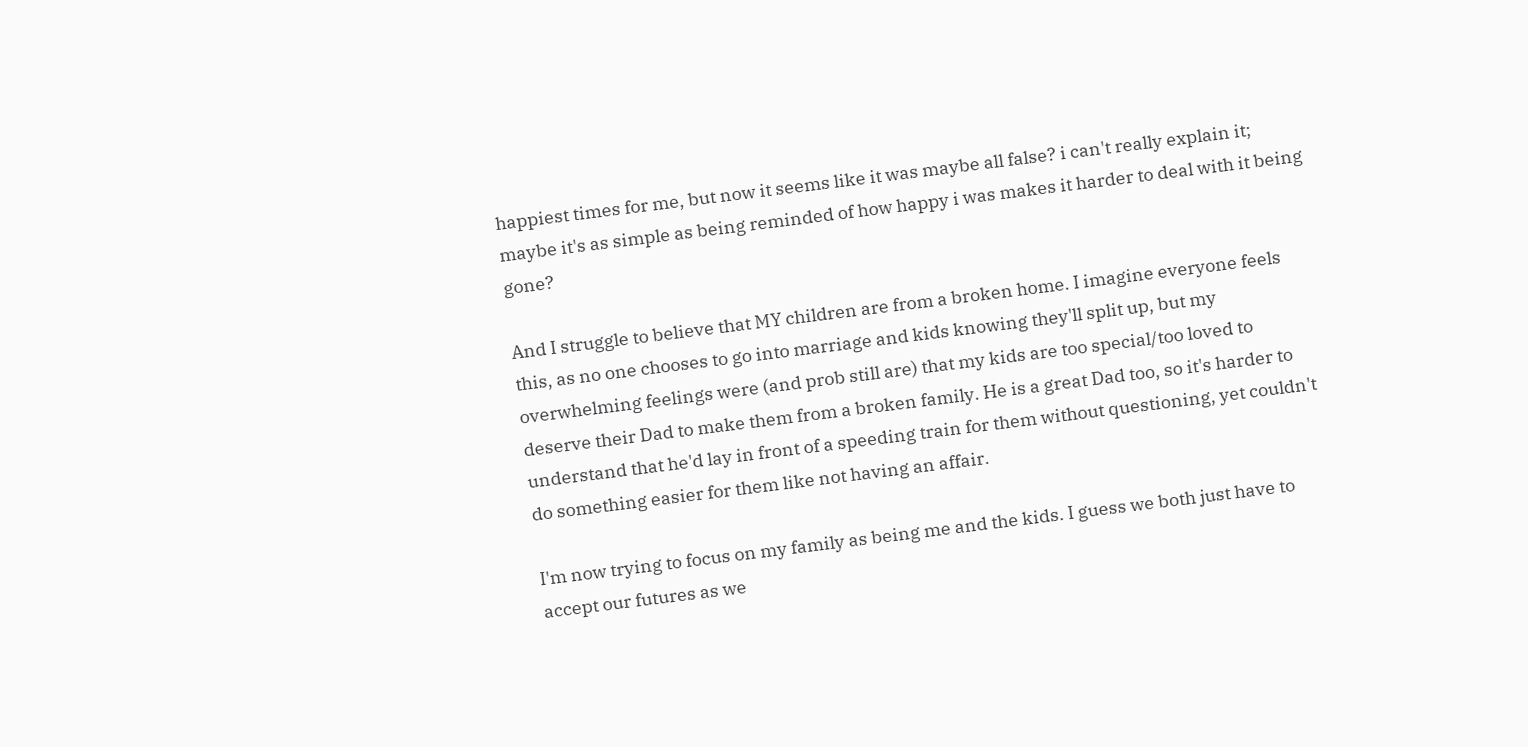happiest times for me, but now it seems like it was maybe all false? i can't really explain it; maybe it's as simple as being reminded of how happy i was makes it harder to deal with it being gone?

And I struggle to believe that MY children are from a broken home. I imagine everyone feels this, as no one chooses to go into marriage and kids knowing they'll split up, but my overwhelming feelings were (and prob still are) that my kids are too special/too loved to deserve their Dad to make them from a broken family. He is a great Dad too, so it's harder to understand that he'd lay in front of a speeding train for them without questioning, yet couldn't do something easier for them like not having an affair.

I'm now trying to focus on my family as being me and the kids. I guess we both just have to accept our futures as we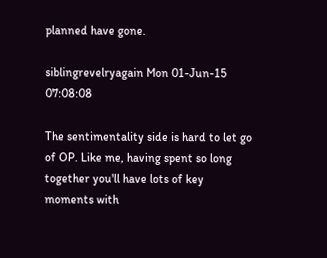planned have gone.

siblingrevelryagain Mon 01-Jun-15 07:08:08

The sentimentality side is hard to let go of OP. Like me, having spent so long together you'll have lots of key moments with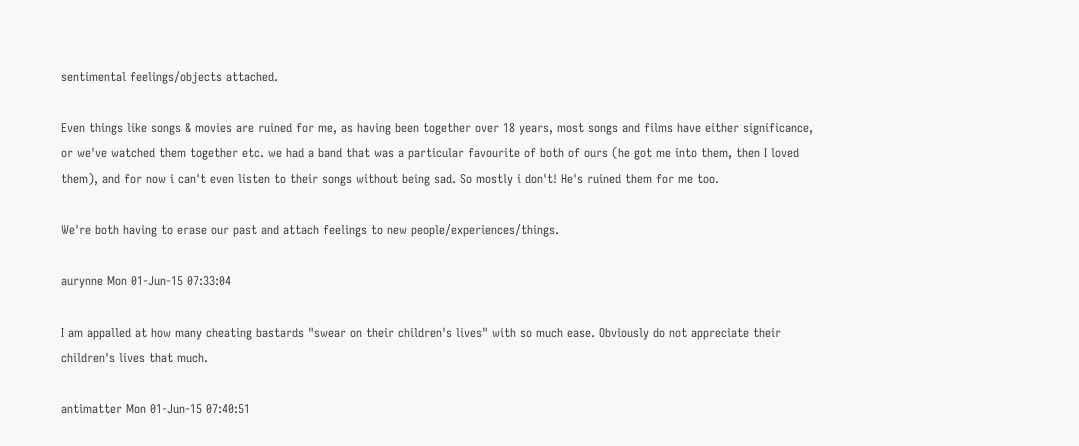sentimental feelings/objects attached.

Even things like songs & movies are ruined for me, as having been together over 18 years, most songs and films have either significance, or we've watched them together etc. we had a band that was a particular favourite of both of ours (he got me into them, then I loved them), and for now i can't even listen to their songs without being sad. So mostly i don't! He's ruined them for me too.

We're both having to erase our past and attach feelings to new people/experiences/things.

aurynne Mon 01-Jun-15 07:33:04

I am appalled at how many cheating bastards "swear on their children's lives" with so much ease. Obviously do not appreciate their children's lives that much.

antimatter Mon 01-Jun-15 07:40:51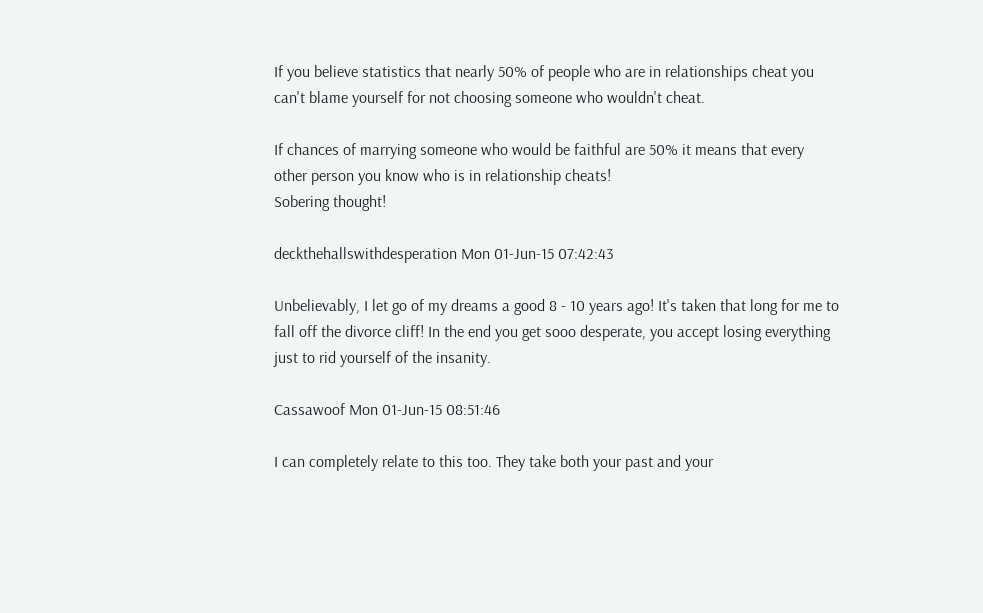If you believe statistics that nearly 50% of people who are in relationships cheat you can't blame yourself for not choosing someone who wouldn't cheat.

If chances of marrying someone who would be faithful are 50% it means that every other person you know who is in relationship cheats!
Sobering thought!

deckthehallswithdesperation Mon 01-Jun-15 07:42:43

Unbelievably, I let go of my dreams a good 8 - 10 years ago! It's taken that long for me to fall off the divorce cliff! In the end you get sooo desperate, you accept losing everything just to rid yourself of the insanity.

Cassawoof Mon 01-Jun-15 08:51:46

I can completely relate to this too. They take both your past and your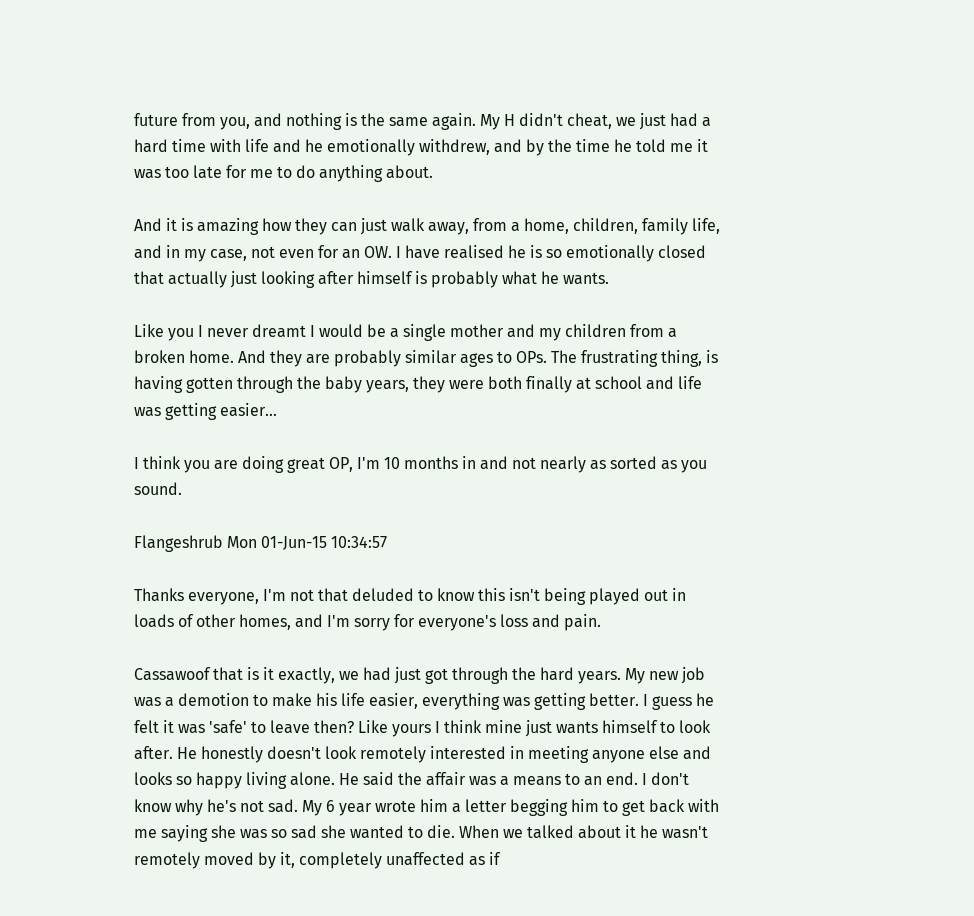future from you, and nothing is the same again. My H didn't cheat, we just had a hard time with life and he emotionally withdrew, and by the time he told me it was too late for me to do anything about.

And it is amazing how they can just walk away, from a home, children, family life, and in my case, not even for an OW. I have realised he is so emotionally closed that actually just looking after himself is probably what he wants.

Like you I never dreamt I would be a single mother and my children from a broken home. And they are probably similar ages to OPs. The frustrating thing, is having gotten through the baby years, they were both finally at school and life was getting easier...

I think you are doing great OP, I'm 10 months in and not nearly as sorted as you sound.

Flangeshrub Mon 01-Jun-15 10:34:57

Thanks everyone, I'm not that deluded to know this isn't being played out in loads of other homes, and I'm sorry for everyone's loss and pain.

Cassawoof that is it exactly, we had just got through the hard years. My new job was a demotion to make his life easier, everything was getting better. I guess he felt it was 'safe' to leave then? Like yours I think mine just wants himself to look after. He honestly doesn't look remotely interested in meeting anyone else and looks so happy living alone. He said the affair was a means to an end. I don't know why he's not sad. My 6 year wrote him a letter begging him to get back with me saying she was so sad she wanted to die. When we talked about it he wasn't remotely moved by it, completely unaffected as if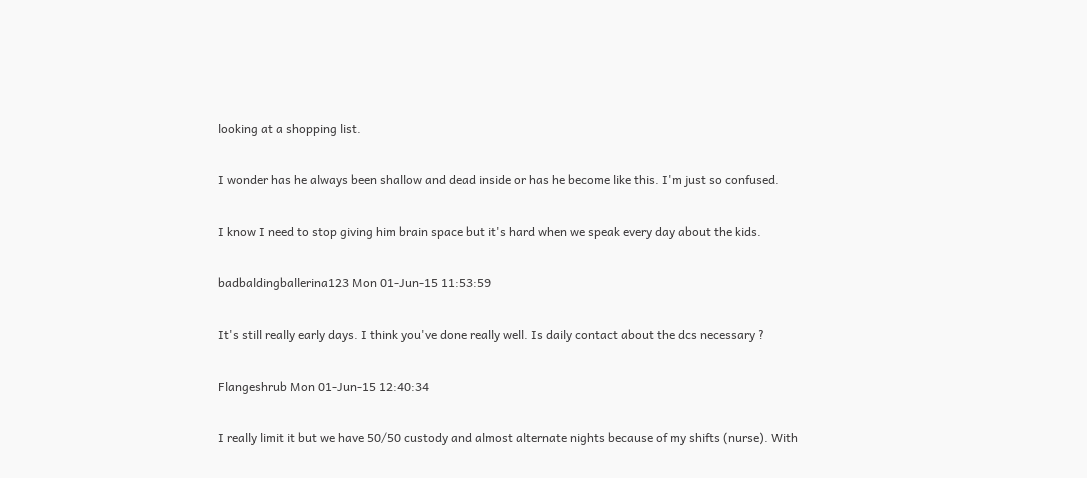looking at a shopping list.

I wonder has he always been shallow and dead inside or has he become like this. I'm just so confused.

I know I need to stop giving him brain space but it's hard when we speak every day about the kids.

badbaldingballerina123 Mon 01-Jun-15 11:53:59

It's still really early days. I think you've done really well. Is daily contact about the dcs necessary ?

Flangeshrub Mon 01-Jun-15 12:40:34

I really limit it but we have 50/50 custody and almost alternate nights because of my shifts (nurse). With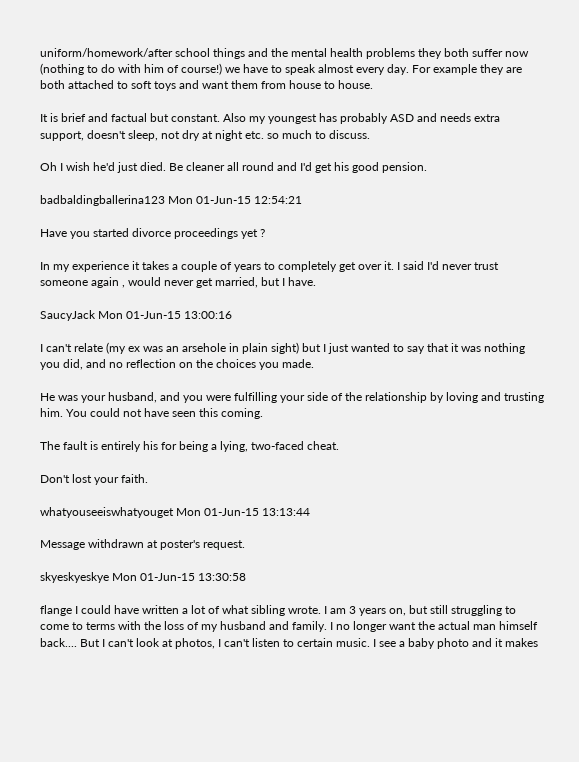uniform/homework/after school things and the mental health problems they both suffer now (nothing to do with him of course!) we have to speak almost every day. For example they are both attached to soft toys and want them from house to house.

It is brief and factual but constant. Also my youngest has probably ASD and needs extra support, doesn't sleep, not dry at night etc. so much to discuss.

Oh I wish he'd just died. Be cleaner all round and I'd get his good pension.

badbaldingballerina123 Mon 01-Jun-15 12:54:21

Have you started divorce proceedings yet ?

In my experience it takes a couple of years to completely get over it. I said I'd never trust someone again , would never get married, but I have.

SaucyJack Mon 01-Jun-15 13:00:16

I can't relate (my ex was an arsehole in plain sight) but I just wanted to say that it was nothing you did, and no reflection on the choices you made.

He was your husband, and you were fulfilling your side of the relationship by loving and trusting him. You could not have seen this coming.

The fault is entirely his for being a lying, two-faced cheat.

Don't lost your faith.

whatyouseeiswhatyouget Mon 01-Jun-15 13:13:44

Message withdrawn at poster's request.

skyeskyeskye Mon 01-Jun-15 13:30:58

flange I could have written a lot of what sibling wrote. I am 3 years on, but still struggling to come to terms with the loss of my husband and family. I no longer want the actual man himself back.... But I can't look at photos, I can't listen to certain music. I see a baby photo and it makes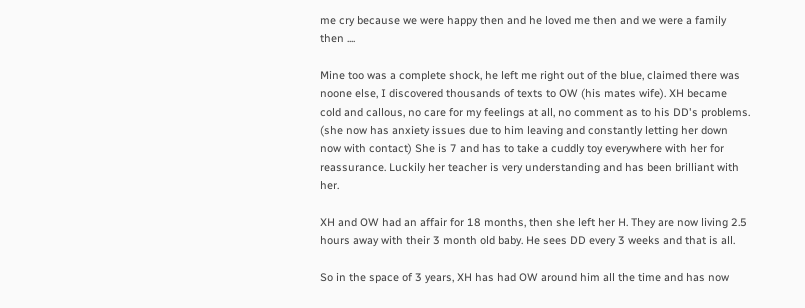me cry because we were happy then and he loved me then and we were a family then ....

Mine too was a complete shock, he left me right out of the blue, claimed there was noone else, I discovered thousands of texts to OW (his mates wife). XH became cold and callous, no care for my feelings at all, no comment as to his DD's problems. (she now has anxiety issues due to him leaving and constantly letting her down now with contact) She is 7 and has to take a cuddly toy everywhere with her for reassurance. Luckily her teacher is very understanding and has been brilliant with her.

XH and OW had an affair for 18 months, then she left her H. They are now living 2.5 hours away with their 3 month old baby. He sees DD every 3 weeks and that is all.

So in the space of 3 years, XH has had OW around him all the time and has now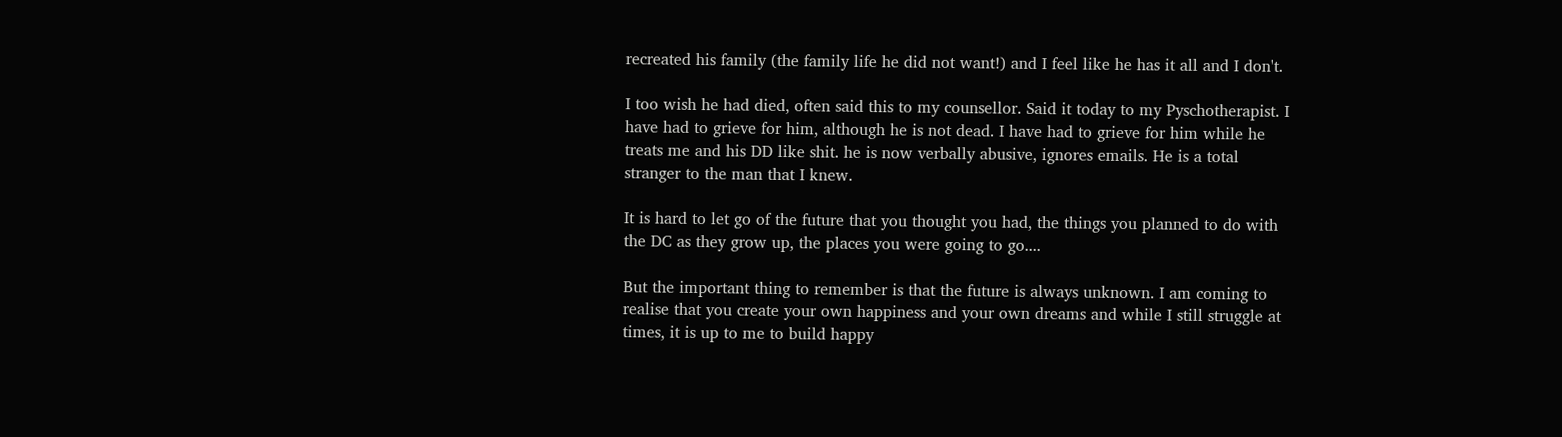recreated his family (the family life he did not want!) and I feel like he has it all and I don't.

I too wish he had died, often said this to my counsellor. Said it today to my Pyschotherapist. I have had to grieve for him, although he is not dead. I have had to grieve for him while he treats me and his DD like shit. he is now verbally abusive, ignores emails. He is a total stranger to the man that I knew.

It is hard to let go of the future that you thought you had, the things you planned to do with the DC as they grow up, the places you were going to go....

But the important thing to remember is that the future is always unknown. I am coming to realise that you create your own happiness and your own dreams and while I still struggle at times, it is up to me to build happy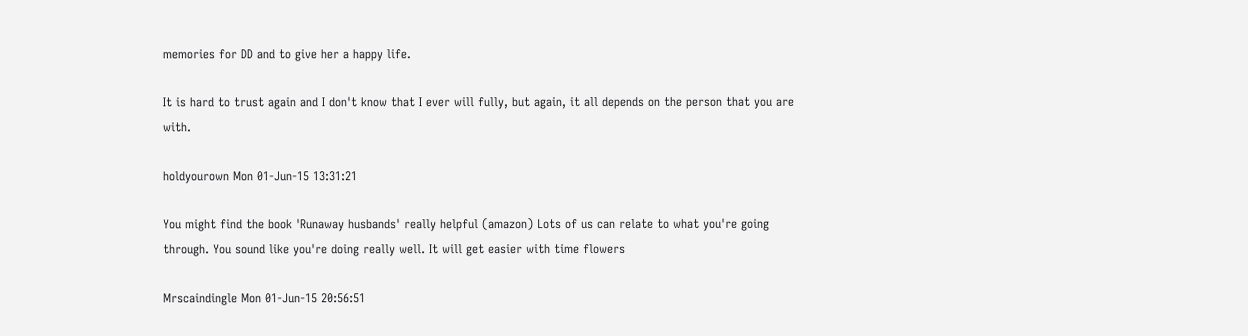memories for DD and to give her a happy life.

It is hard to trust again and I don't know that I ever will fully, but again, it all depends on the person that you are with.

holdyourown Mon 01-Jun-15 13:31:21

You might find the book 'Runaway husbands' really helpful (amazon) Lots of us can relate to what you're going through. You sound like you're doing really well. It will get easier with time flowers

Mrscaindingle Mon 01-Jun-15 20:56:51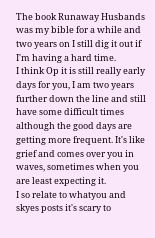The book Runaway Husbands was my bible for a while and two years on I still dig it out if I'm having a hard time.
I think Op it is still really early days for you, I am two years further down the line and still have some difficult times although the good days are getting more frequent. It's like grief and comes over you in waves, sometimes when you are least expecting it.
I so relate to whatyou and skyes posts it's scary to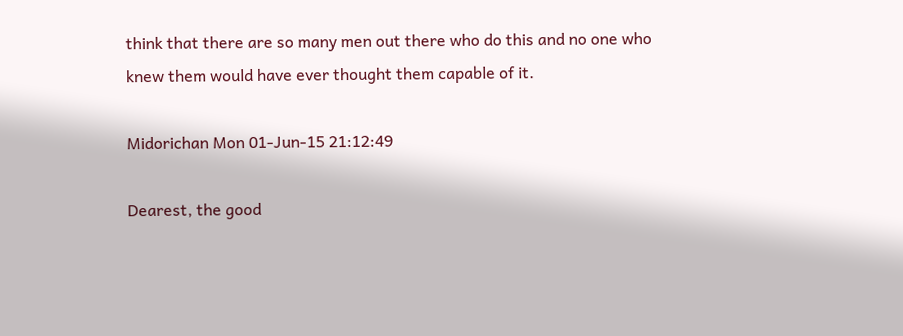think that there are so many men out there who do this and no one who knew them would have ever thought them capable of it.

Midorichan Mon 01-Jun-15 21:12:49

Dearest, the good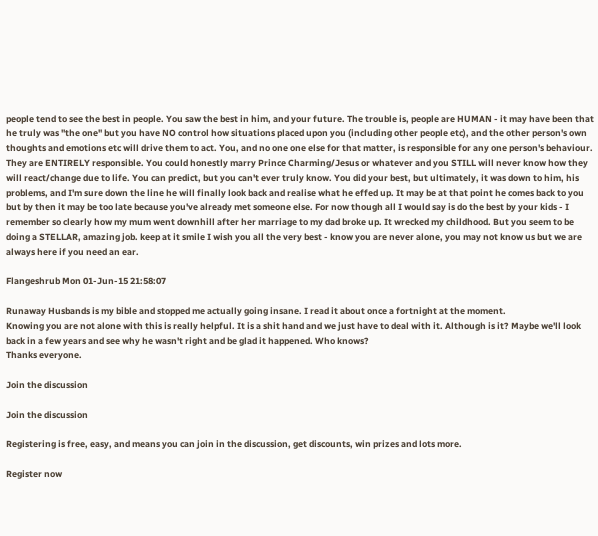people tend to see the best in people. You saw the best in him, and your future. The trouble is, people are HUMAN - it may have been that he truly was "the one" but you have NO control how situations placed upon you (including other people etc), and the other person's own thoughts and emotions etc will drive them to act. You, and no one one else for that matter, is responsible for any one person's behaviour. They are ENTIRELY responsible. You could honestly marry Prince Charming/Jesus or whatever and you STILL will never know how they will react/change due to life. You can predict, but you can't ever truly know. You did your best, but ultimately, it was down to him, his problems, and I'm sure down the line he will finally look back and realise what he effed up. It may be at that point he comes back to you but by then it may be too late because you've already met someone else. For now though all I would say is do the best by your kids - I remember so clearly how my mum went downhill after her marriage to my dad broke up. It wrecked my childhood. But you seem to be doing a STELLAR, amazing job. keep at it smile I wish you all the very best - know you are never alone, you may not know us but we are always here if you need an ear.

Flangeshrub Mon 01-Jun-15 21:58:07

Runaway Husbands is my bible and stopped me actually going insane. I read it about once a fortnight at the moment.
Knowing you are not alone with this is really helpful. It is a shit hand and we just have to deal with it. Although is it? Maybe we'll look back in a few years and see why he wasn't right and be glad it happened. Who knows?
Thanks everyone.

Join the discussion

Join the discussion

Registering is free, easy, and means you can join in the discussion, get discounts, win prizes and lots more.

Register now